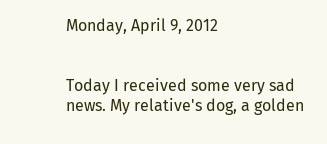Monday, April 9, 2012


Today I received some very sad news. My relative's dog, a golden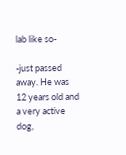lab like so-

-just passed away. He was 12 years old and a very active dog,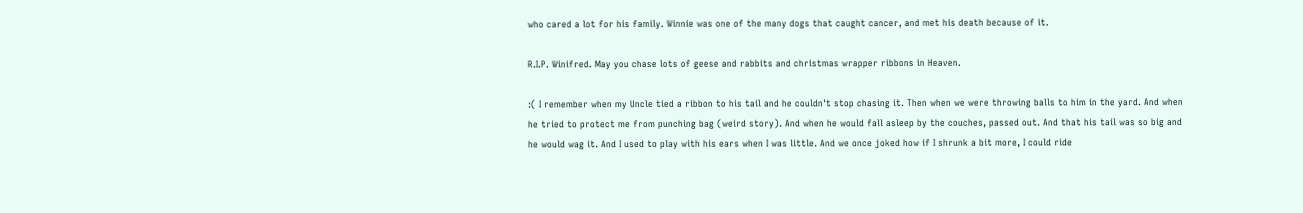who cared a lot for his family. Winnie was one of the many dogs that caught cancer, and met his death because of it.

R.I.P. Winifred. May you chase lots of geese and rabbits and christmas wrapper ribbons in Heaven.

:( I remember when my Uncle tied a ribbon to his tail and he couldn't stop chasing it. Then when we were throwing balls to him in the yard. And when he tried to protect me from punching bag (weird story). And when he would fall asleep by the couches, passed out. And that his tail was so big and he would wag it. And I used to play with his ears when I was little. And we once joked how if I shrunk a bit more, I could ride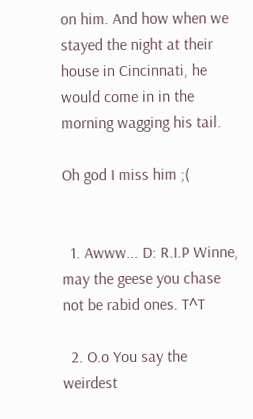on him. And how when we stayed the night at their house in Cincinnati, he would come in in the morning wagging his tail.

Oh god I miss him ;(


  1. Awww... D: R.I.P Winne, may the geese you chase not be rabid ones. T^T

  2. O.o You say the weirdest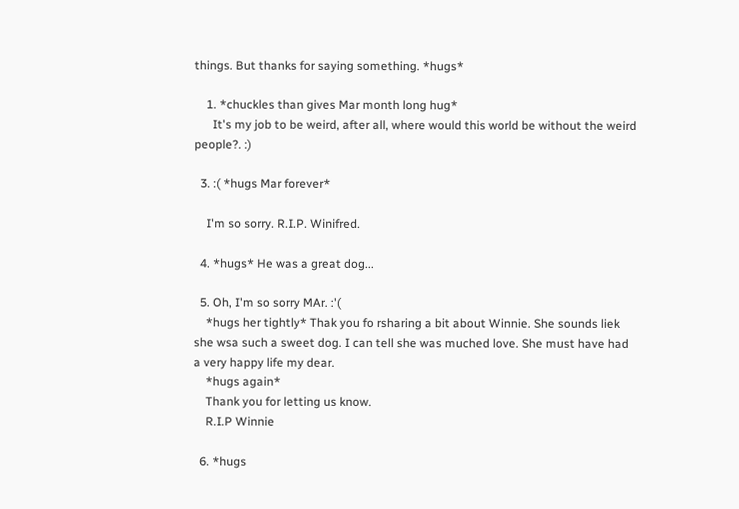things. But thanks for saying something. *hugs*

    1. *chuckles than gives Mar month long hug*
      It's my job to be weird, after all, where would this world be without the weird people?. :)

  3. :( *hugs Mar forever*

    I'm so sorry. R.I.P. Winifred.

  4. *hugs* He was a great dog...

  5. Oh, I'm so sorry MAr. :'(
    *hugs her tightly* Thak you fo rsharing a bit about Winnie. She sounds liek she wsa such a sweet dog. I can tell she was muched love. She must have had a very happy life my dear.
    *hugs again*
    Thank you for letting us know.
    R.I.P Winnie

  6. *hugs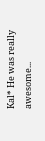Kal* He was really awesome...